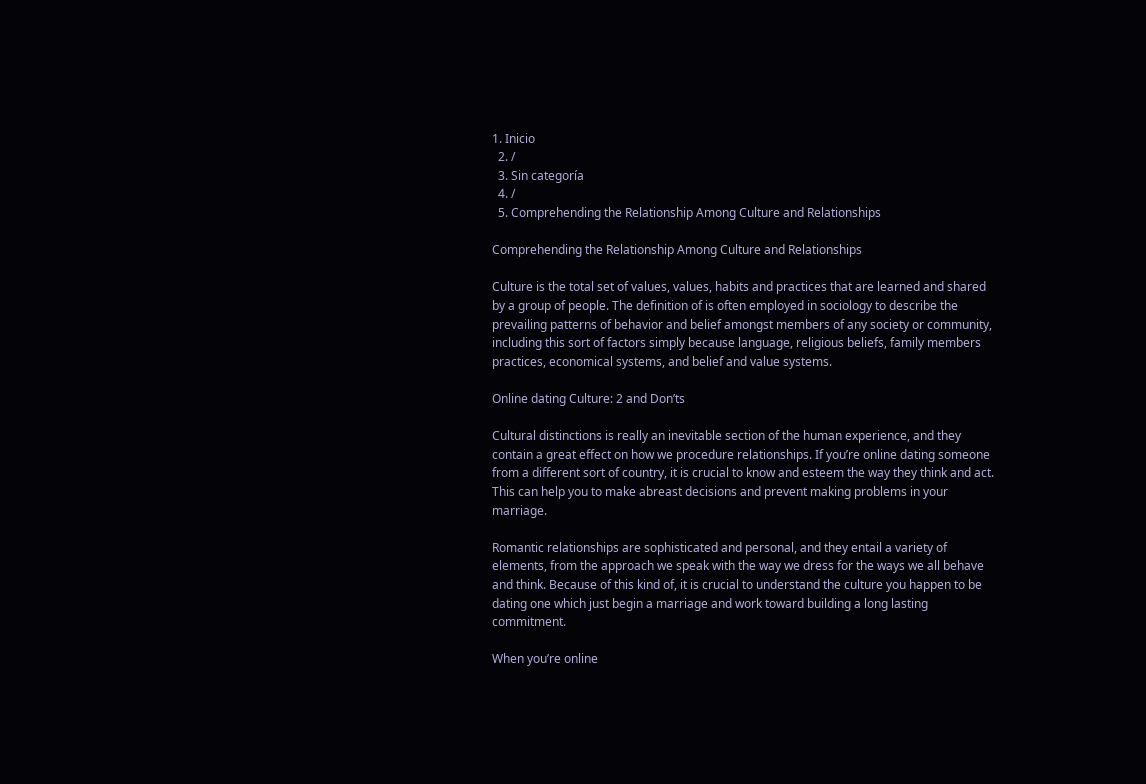1. Inicio
  2. /
  3. Sin categoría
  4. /
  5. Comprehending the Relationship Among Culture and Relationships

Comprehending the Relationship Among Culture and Relationships

Culture is the total set of values, values, habits and practices that are learned and shared by a group of people. The definition of is often employed in sociology to describe the prevailing patterns of behavior and belief amongst members of any society or community, including this sort of factors simply because language, religious beliefs, family members practices, economical systems, and belief and value systems.

Online dating Culture: 2 and Don’ts

Cultural distinctions is really an inevitable section of the human experience, and they contain a great effect on how we procedure relationships. If you’re online dating someone from a different sort of country, it is crucial to know and esteem the way they think and act. This can help you to make abreast decisions and prevent making problems in your marriage.

Romantic relationships are sophisticated and personal, and they entail a variety of elements, from the approach we speak with the way we dress for the ways we all behave and think. Because of this kind of, it is crucial to understand the culture you happen to be dating one which just begin a marriage and work toward building a long lasting commitment.

When you’re online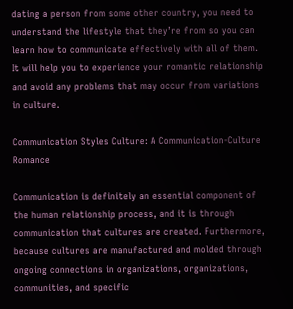dating a person from some other country, you need to understand the lifestyle that they’re from so you can learn how to communicate effectively with all of them. It will help you to experience your romantic relationship and avoid any problems that may occur from variations in culture.

Communication Styles Culture: A Communication-Culture Romance

Communication is definitely an essential component of the human relationship process, and it is through communication that cultures are created. Furthermore, because cultures are manufactured and molded through ongoing connections in organizations, organizations, communities, and specific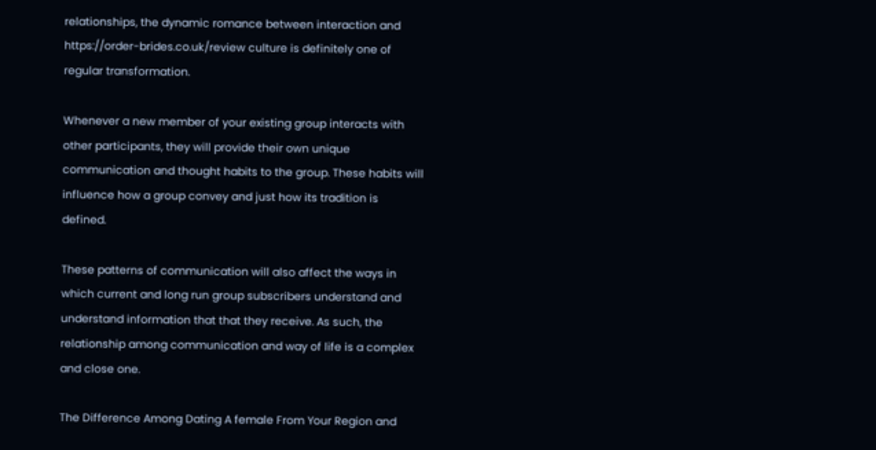relationships, the dynamic romance between interaction and https://order-brides.co.uk/review culture is definitely one of regular transformation.

Whenever a new member of your existing group interacts with other participants, they will provide their own unique communication and thought habits to the group. These habits will influence how a group convey and just how its tradition is defined.

These patterns of communication will also affect the ways in which current and long run group subscribers understand and understand information that that they receive. As such, the relationship among communication and way of life is a complex and close one.

The Difference Among Dating A female From Your Region and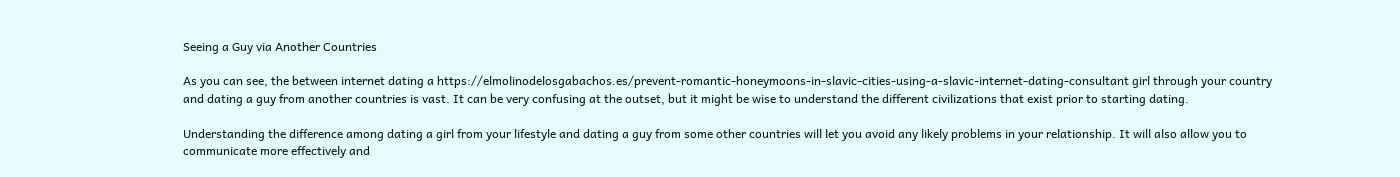Seeing a Guy via Another Countries

As you can see, the between internet dating a https://elmolinodelosgabachos.es/prevent-romantic-honeymoons-in-slavic-cities-using-a-slavic-internet-dating-consultant girl through your country and dating a guy from another countries is vast. It can be very confusing at the outset, but it might be wise to understand the different civilizations that exist prior to starting dating.

Understanding the difference among dating a girl from your lifestyle and dating a guy from some other countries will let you avoid any likely problems in your relationship. It will also allow you to communicate more effectively and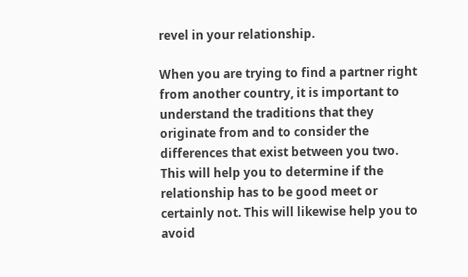revel in your relationship.

When you are trying to find a partner right from another country, it is important to understand the traditions that they originate from and to consider the differences that exist between you two. This will help you to determine if the relationship has to be good meet or certainly not. This will likewise help you to avoid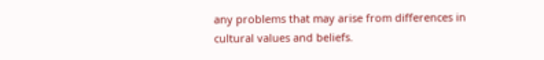any problems that may arise from differences in cultural values and beliefs.